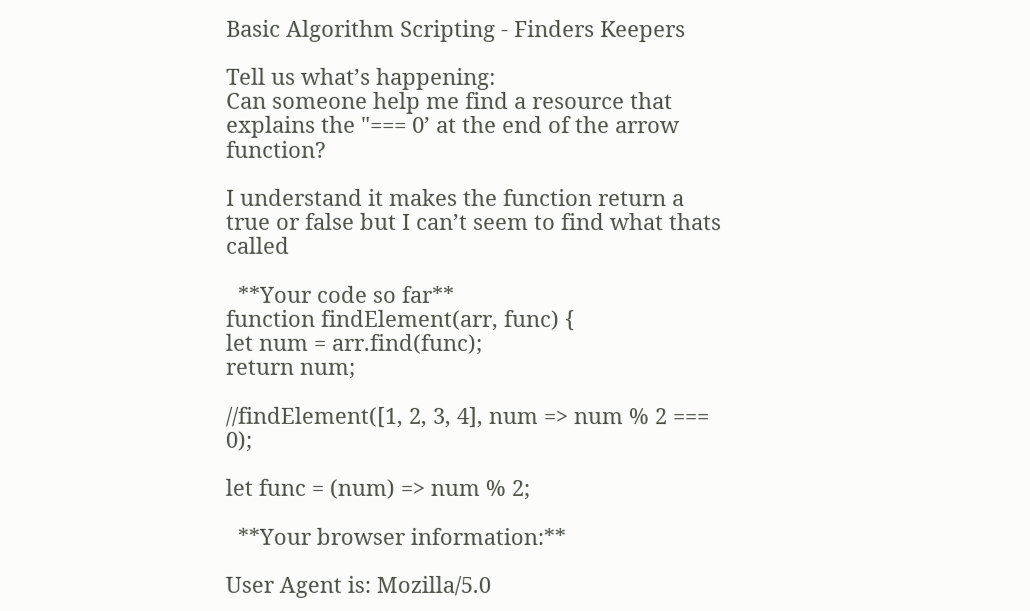Basic Algorithm Scripting - Finders Keepers

Tell us what’s happening:
Can someone help me find a resource that explains the "=== 0’ at the end of the arrow function?

I understand it makes the function return a true or false but I can’t seem to find what thats called

  **Your code so far**
function findElement(arr, func) {
let num = arr.find(func);
return num;

//findElement([1, 2, 3, 4], num => num % 2 === 0);

let func = (num) => num % 2;

  **Your browser information:**

User Agent is: Mozilla/5.0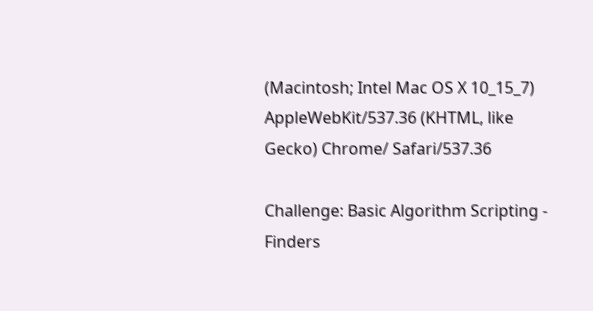(Macintosh; Intel Mac OS X 10_15_7) AppleWebKit/537.36 (KHTML, like Gecko) Chrome/ Safari/537.36

Challenge: Basic Algorithm Scripting - Finders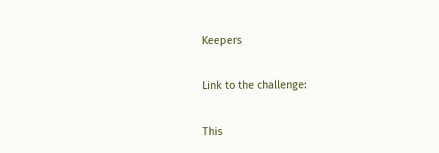Keepers

Link to the challenge:

This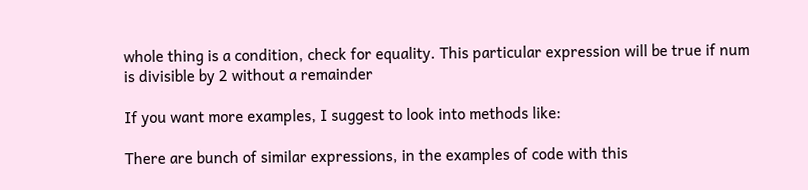whole thing is a condition, check for equality. This particular expression will be true if num is divisible by 2 without a remainder

If you want more examples, I suggest to look into methods like:

There are bunch of similar expressions, in the examples of code with this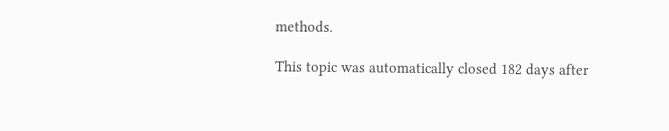methods.

This topic was automatically closed 182 days after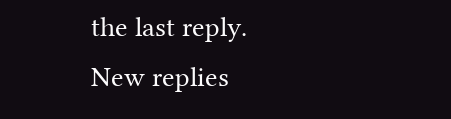the last reply. New replies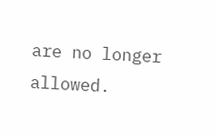are no longer allowed.